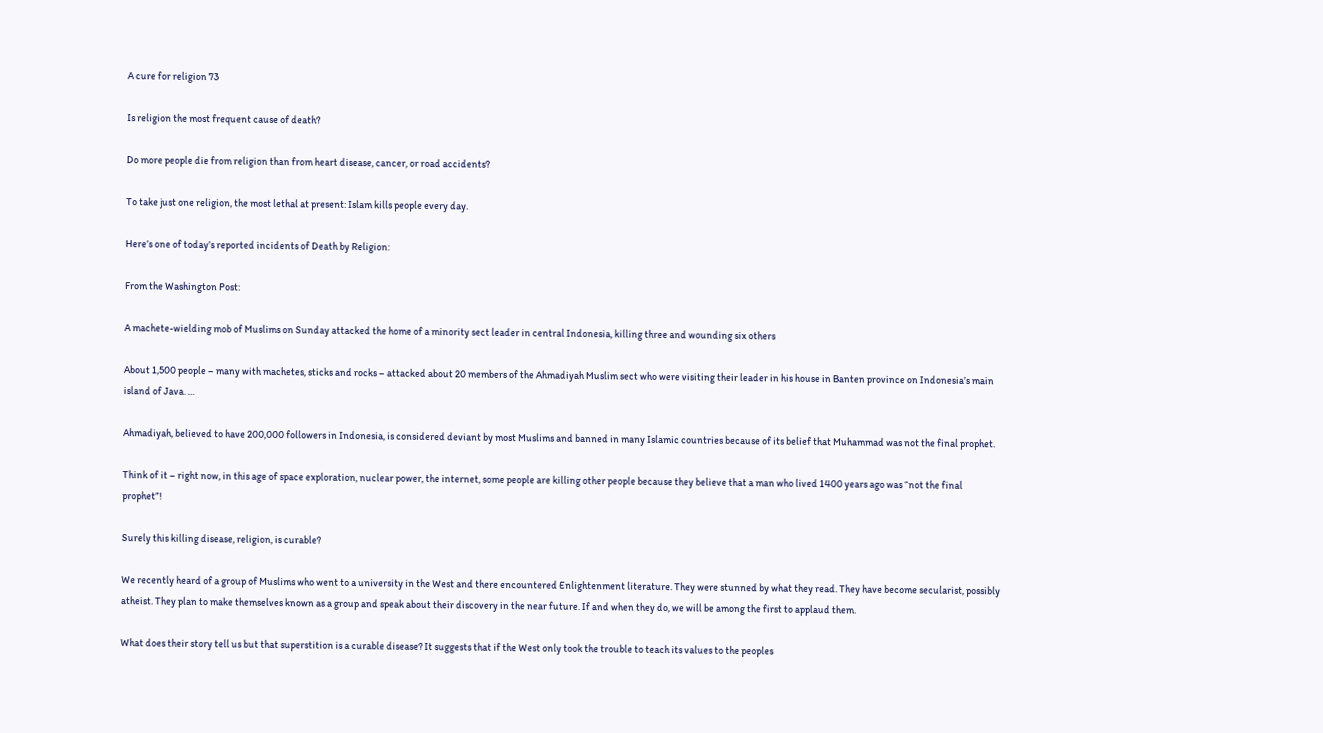A cure for religion 73

Is religion the most frequent cause of death?

Do more people die from religion than from heart disease, cancer, or road accidents?

To take just one religion, the most lethal at present: Islam kills people every day.

Here’s one of today’s reported incidents of Death by Religion:

From the Washington Post:

A machete-wielding mob of Muslims on Sunday attacked the home of a minority sect leader in central Indonesia, killing three and wounding six others

About 1,500 people – many with machetes, sticks and rocks – attacked about 20 members of the Ahmadiyah Muslim sect who were visiting their leader in his house in Banten province on Indonesia’s main island of Java. …

Ahmadiyah, believed to have 200,000 followers in Indonesia, is considered deviant by most Muslims and banned in many Islamic countries because of its belief that Muhammad was not the final prophet.

Think of it – right now, in this age of space exploration, nuclear power, the internet, some people are killing other people because they believe that a man who lived 1400 years ago was “not the final prophet”!

Surely this killing disease, religion, is curable?

We recently heard of a group of Muslims who went to a university in the West and there encountered Enlightenment literature. They were stunned by what they read. They have become secularist, possibly atheist. They plan to make themselves known as a group and speak about their discovery in the near future. If and when they do, we will be among the first to applaud them.

What does their story tell us but that superstition is a curable disease? It suggests that if the West only took the trouble to teach its values to the peoples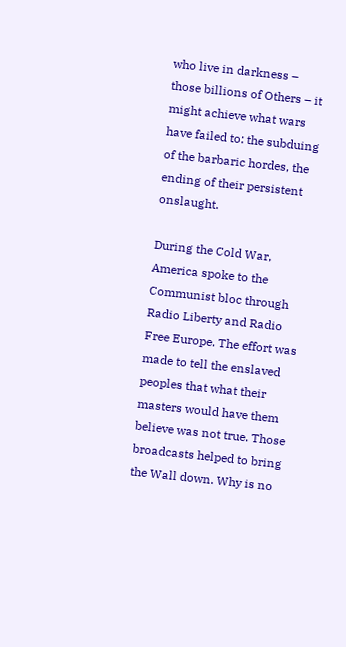who live in darkness – those billions of Others – it might achieve what wars have failed to: the subduing of the barbaric hordes, the ending of their persistent onslaught.

During the Cold War, America spoke to the Communist bloc through Radio Liberty and Radio Free Europe. The effort was made to tell the enslaved peoples that what their masters would have them believe was not true. Those broadcasts helped to bring the Wall down. Why is no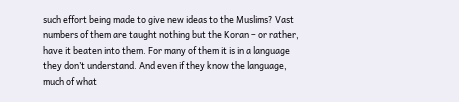such effort being made to give new ideas to the Muslims? Vast numbers of them are taught nothing but the Koran – or rather, have it beaten into them. For many of them it is in a language they don’t understand. And even if they know the language, much of what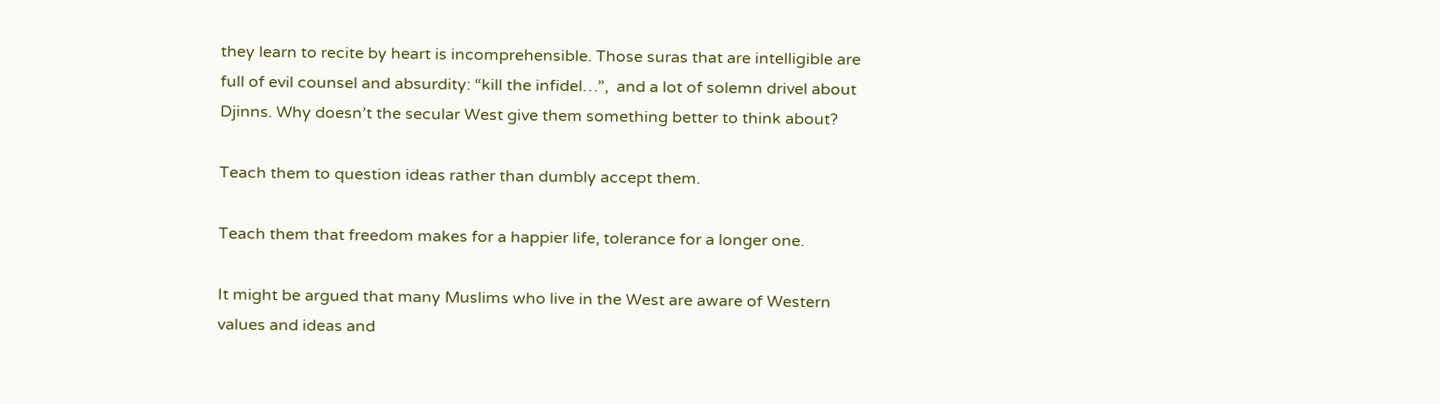they learn to recite by heart is incomprehensible. Those suras that are intelligible are full of evil counsel and absurdity: “kill the infidel…”,  and a lot of solemn drivel about Djinns. Why doesn’t the secular West give them something better to think about?

Teach them to question ideas rather than dumbly accept them.

Teach them that freedom makes for a happier life, tolerance for a longer one.

It might be argued that many Muslims who live in the West are aware of Western values and ideas and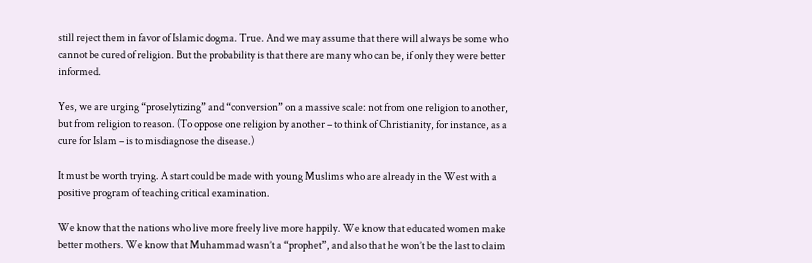still reject them in favor of Islamic dogma. True. And we may assume that there will always be some who cannot be cured of religion. But the probability is that there are many who can be, if only they were better informed.

Yes, we are urging “proselytizing” and “conversion” on a massive scale: not from one religion to another, but from religion to reason. (To oppose one religion by another – to think of Christianity, for instance, as a cure for Islam – is to misdiagnose the disease.)

It must be worth trying. A start could be made with young Muslims who are already in the West with a positive program of teaching critical examination.

We know that the nations who live more freely live more happily. We know that educated women make better mothers. We know that Muhammad wasn’t a “prophet”, and also that he won’t be the last to claim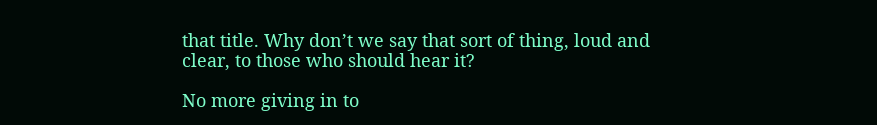that title. Why don’t we say that sort of thing, loud and clear, to those who should hear it?

No more giving in to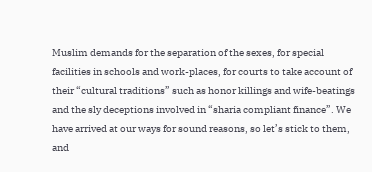Muslim demands for the separation of the sexes, for special facilities in schools and work-places, for courts to take account of their “cultural traditions” such as honor killings and wife-beatings and the sly deceptions involved in “sharia compliant finance”. We have arrived at our ways for sound reasons, so let’s stick to them, and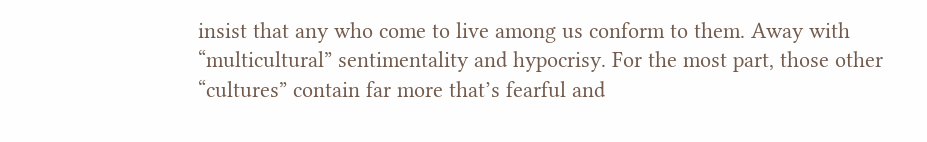insist that any who come to live among us conform to them. Away with “multicultural” sentimentality and hypocrisy. For the most part, those other “cultures” contain far more that’s fearful and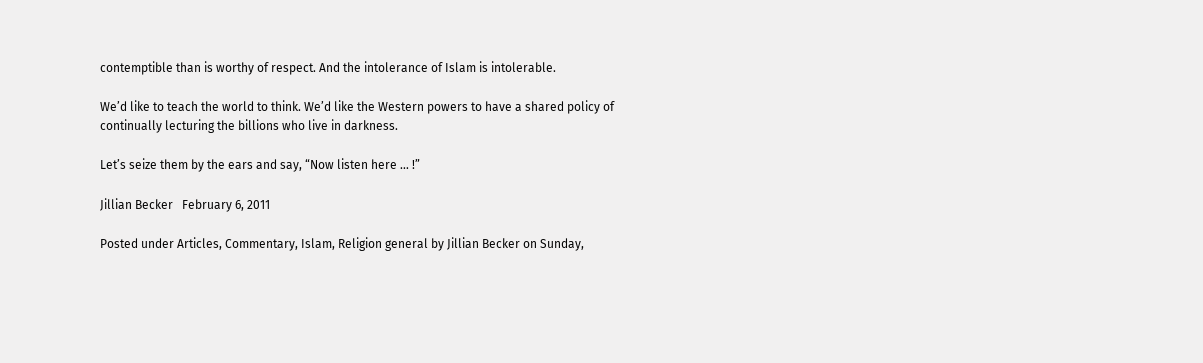contemptible than is worthy of respect. And the intolerance of Islam is intolerable.

We’d like to teach the world to think. We’d like the Western powers to have a shared policy of continually lecturing the billions who live in darkness.

Let’s seize them by the ears and say, “Now listen here … !”

Jillian Becker   February 6, 2011

Posted under Articles, Commentary, Islam, Religion general by Jillian Becker on Sunday,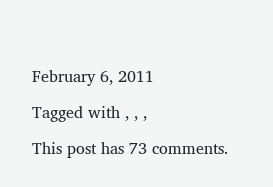February 6, 2011

Tagged with , , ,

This post has 73 comments.